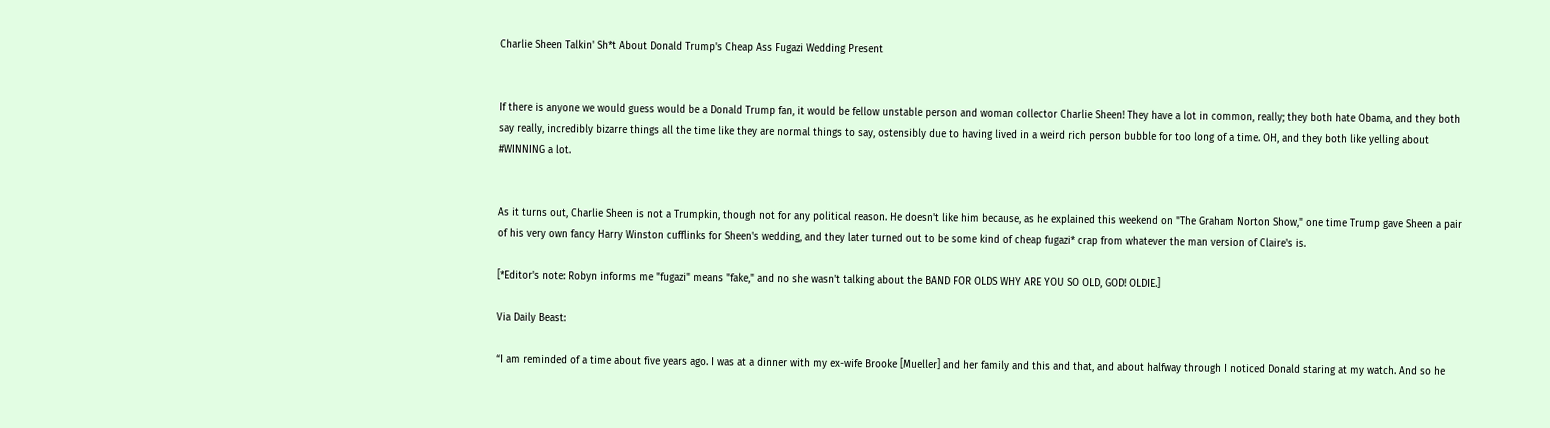Charlie Sheen Talkin' Sh*t About Donald Trump's Cheap Ass Fugazi Wedding Present


If there is anyone we would guess would be a Donald Trump fan, it would be fellow unstable person and woman collector Charlie Sheen! They have a lot in common, really; they both hate Obama, and they both say really, incredibly bizarre things all the time like they are normal things to say, ostensibly due to having lived in a weird rich person bubble for too long of a time. OH, and they both like yelling about #WINNING a lot.


As it turns out, Charlie Sheen is not a Trumpkin, though not for any political reason. He doesn't like him because, as he explained this weekend on "The Graham Norton Show," one time Trump gave Sheen a pair of his very own fancy Harry Winston cufflinks for Sheen's wedding, and they later turned out to be some kind of cheap fugazi* crap from whatever the man version of Claire's is.

[*Editor's note: Robyn informs me "fugazi" means "fake," and no she wasn't talking about the BAND FOR OLDS WHY ARE YOU SO OLD, GOD! OLDIE.]

Via Daily Beast:

“I am reminded of a time about five years ago. I was at a dinner with my ex-wife Brooke [Mueller] and her family and this and that, and about halfway through I noticed Donald staring at my watch. And so he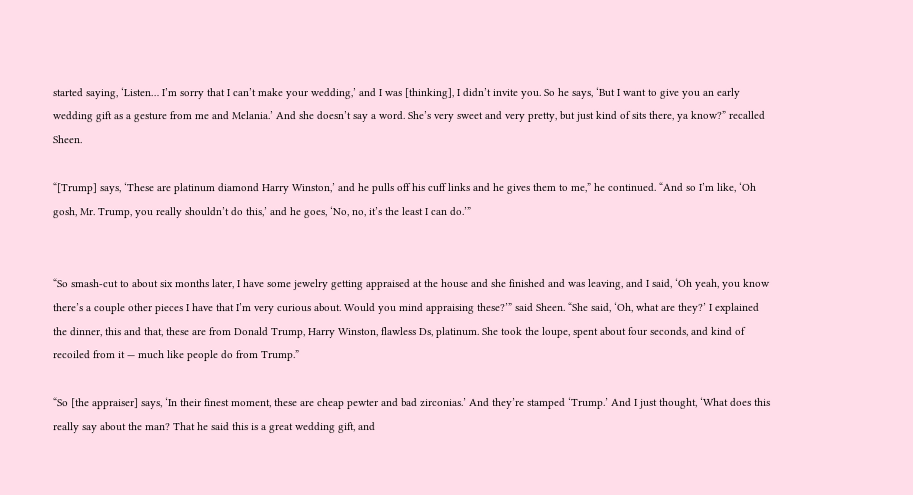started saying, ‘Listen… I’m sorry that I can’t make your wedding,’ and I was [thinking], I didn’t invite you. So he says, ‘But I want to give you an early wedding gift as a gesture from me and Melania.’ And she doesn’t say a word. She’s very sweet and very pretty, but just kind of sits there, ya know?” recalled Sheen.

“[Trump] says, ‘These are platinum diamond Harry Winston,’ and he pulls off his cuff links and he gives them to me,” he continued. “And so I’m like, ‘Oh gosh, Mr. Trump, you really shouldn’t do this,’ and he goes, ‘No, no, it’s the least I can do.’”


“So smash-cut to about six months later, I have some jewelry getting appraised at the house and she finished and was leaving, and I said, ‘Oh yeah, you know there’s a couple other pieces I have that I’m very curious about. Would you mind appraising these?’” said Sheen. “She said, ‘Oh, what are they?’ I explained the dinner, this and that, these are from Donald Trump, Harry Winston, flawless Ds, platinum. She took the loupe, spent about four seconds, and kind of recoiled from it — much like people do from Trump.”

“So [the appraiser] says, ‘In their finest moment, these are cheap pewter and bad zirconias.’ And they’re stamped ‘Trump.’ And I just thought, ‘What does this really say about the man? That he said this is a great wedding gift, and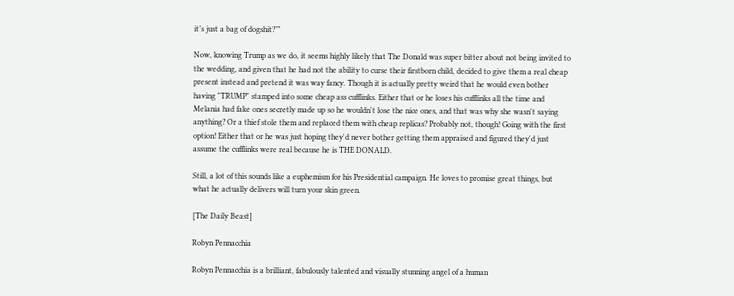it’s just a bag of dogshit?’”

Now, knowing Trump as we do, it seems highly likely that The Donald was super bitter about not being invited to the wedding, and given that he had not the ability to curse their firstborn child, decided to give them a real cheap present instead and pretend it was way fancy. Though it is actually pretty weird that he would even bother having "TRUMP" stamped into some cheap ass cufflinks. Either that or he loses his cufflinks all the time and Melania had fake ones secretly made up so he wouldn't lose the nice ones, and that was why she wasn't saying anything? Or a thief stole them and replaced them with cheap replicas? Probably not, though! Going with the first option! Either that or he was just hoping they'd never bother getting them appraised and figured they'd just assume the cufflinks were real because he is THE DONALD.

Still, a lot of this sounds like a euphemism for his Presidential campaign. He loves to promise great things, but what he actually delivers will turn your skin green.

[The Daily Beast]

Robyn Pennacchia

Robyn Pennacchia is a brilliant, fabulously talented and visually stunning angel of a human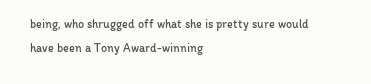being, who shrugged off what she is pretty sure would have been a Tony Award-winning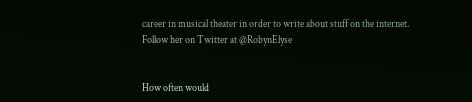career in musical theater in order to write about stuff on the internet. Follow her on Twitter at @RobynElyse


How often would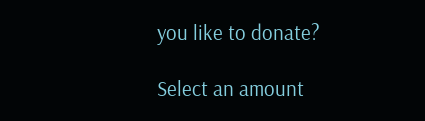you like to donate?

Select an amount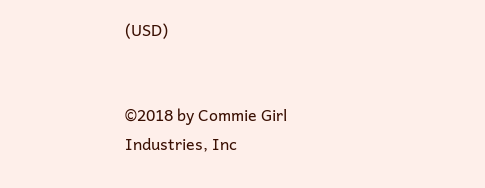(USD)


©2018 by Commie Girl Industries, Inc